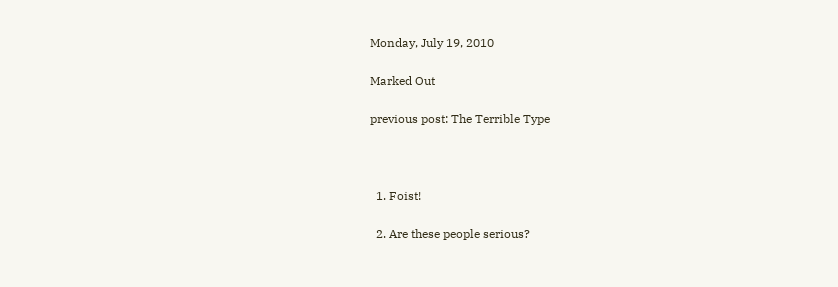Monday, July 19, 2010

Marked Out

previous post: The Terrible Type



  1. Foist!

  2. Are these people serious?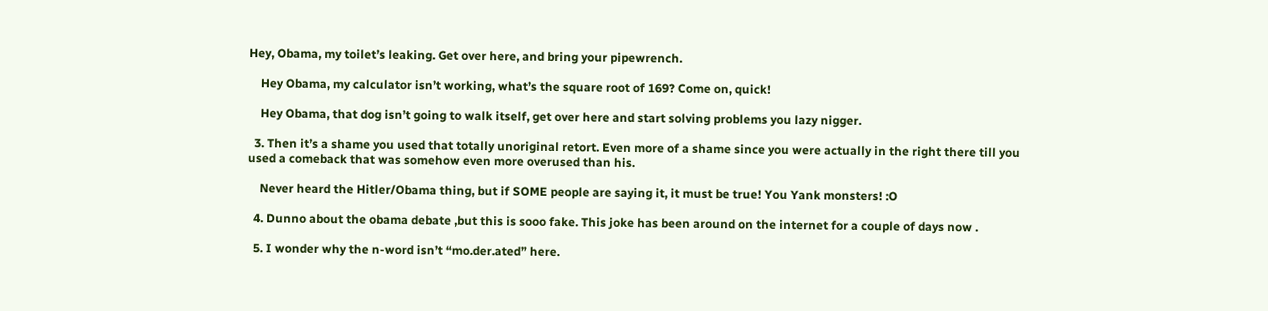Hey, Obama, my toilet’s leaking. Get over here, and bring your pipewrench.

    Hey Obama, my calculator isn’t working, what’s the square root of 169? Come on, quick!

    Hey Obama, that dog isn’t going to walk itself, get over here and start solving problems you lazy nigger.

  3. Then it’s a shame you used that totally unoriginal retort. Even more of a shame since you were actually in the right there till you used a comeback that was somehow even more overused than his.

    Never heard the Hitler/Obama thing, but if SOME people are saying it, it must be true! You Yank monsters! :O

  4. Dunno about the obama debate ,but this is sooo fake. This joke has been around on the internet for a couple of days now .

  5. I wonder why the n-word isn’t “mo.der.ated” here.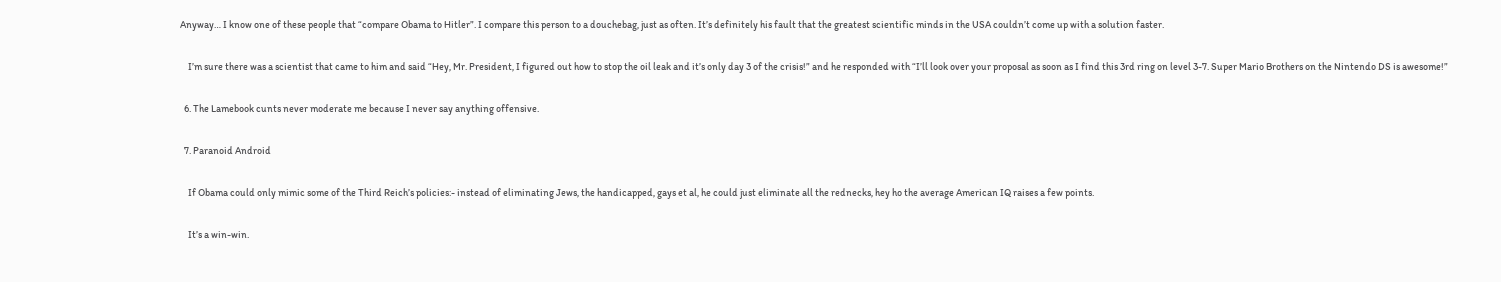Anyway… I know one of these people that “compare Obama to Hitler”. I compare this person to a douchebag, just as often. It’s definitely his fault that the greatest scientific minds in the USA couldn’t come up with a solution faster.

    I’m sure there was a scientist that came to him and said “Hey, Mr. President, I figured out how to stop the oil leak and it’s only day 3 of the crisis!” and he responded with “I’ll look over your proposal as soon as I find this 3rd ring on level 3-7. Super Mario Brothers on the Nintendo DS is awesome!”

  6. The Lamebook cunts never moderate me because I never say anything offensive.

  7. Paranoid Android

    If Obama could only mimic some of the Third Reich’s policies:- instead of eliminating Jews, the handicapped, gays et al, he could just eliminate all the rednecks, hey ho the average American IQ raises a few points.

    It’s a win-win.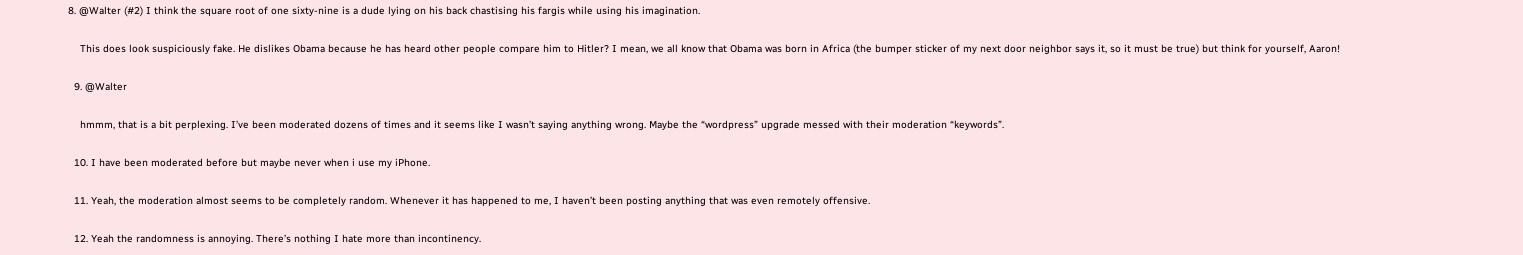8. @Walter (#2) I think the square root of one sixty-nine is a dude lying on his back chastising his fargis while using his imagination.

    This does look suspiciously fake. He dislikes Obama because he has heard other people compare him to Hitler? I mean, we all know that Obama was born in Africa (the bumper sticker of my next door neighbor says it, so it must be true) but think for yourself, Aaron!

  9. @Walter

    hmmm, that is a bit perplexing. I’ve been moderated dozens of times and it seems like I wasn’t saying anything wrong. Maybe the “wordpress” upgrade messed with their moderation “keywords”.

  10. I have been moderated before but maybe never when i use my iPhone.

  11. Yeah, the moderation almost seems to be completely random. Whenever it has happened to me, I haven’t been posting anything that was even remotely offensive.

  12. Yeah the randomness is annoying. There’s nothing I hate more than incontinency.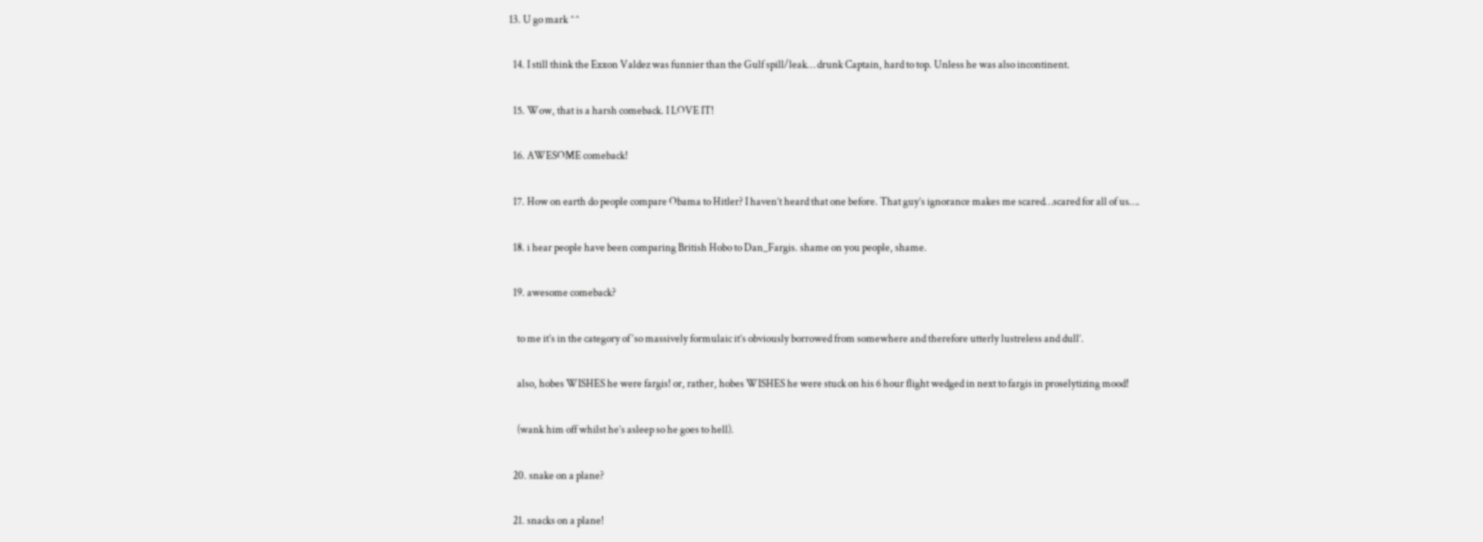13. U go mark ^^

  14. I still think the Exxon Valdez was funnier than the Gulf spill/leak… drunk Captain, hard to top. Unless he was also incontinent.

  15. Wow, that is a harsh comeback. I LOVE IT!

  16. AWESOME comeback!

  17. How on earth do people compare Obama to Hitler? I haven’t heard that one before. That guy’s ignorance makes me scared…scared for all of us….

  18. i hear people have been comparing British Hobo to Dan_Fargis. shame on you people, shame.

  19. awesome comeback?

    to me it’s in the category of ‘so massively formulaic it’s obviously borrowed from somewhere and therefore utterly lustreless and dull’.

    also, hobes WISHES he were fargis! or, rather, hobes WISHES he were stuck on his 6 hour flight wedged in next to fargis in proselytizing mood!

    (wank him off whilst he’s asleep so he goes to hell).

  20. snake on a plane?

  21. snacks on a plane!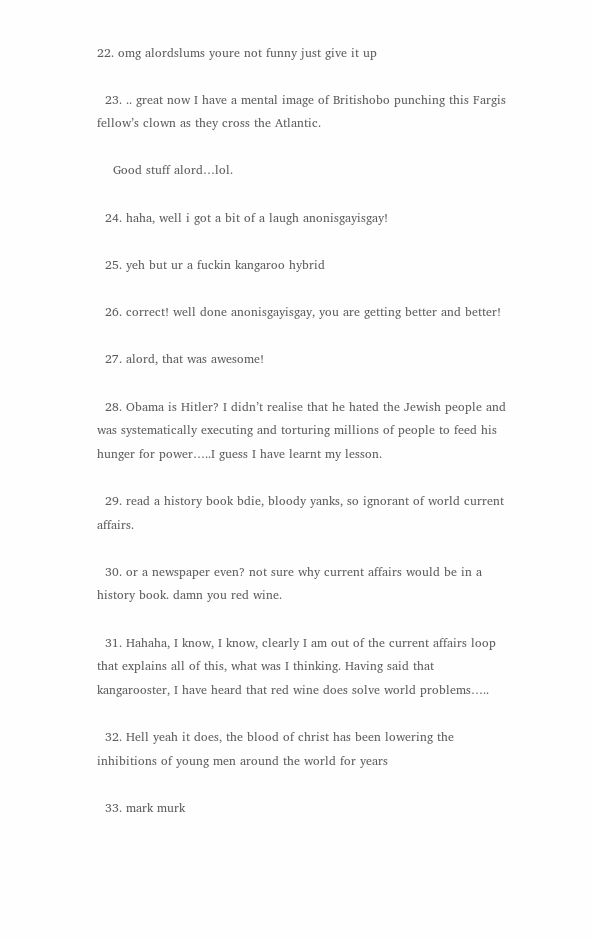22. omg alordslums youre not funny just give it up

  23. .. great now I have a mental image of Britishobo punching this Fargis fellow’s clown as they cross the Atlantic.

    Good stuff alord…lol.

  24. haha, well i got a bit of a laugh anonisgayisgay!

  25. yeh but ur a fuckin kangaroo hybrid

  26. correct! well done anonisgayisgay, you are getting better and better!

  27. alord, that was awesome!

  28. Obama is Hitler? I didn’t realise that he hated the Jewish people and was systematically executing and torturing millions of people to feed his hunger for power…..I guess I have learnt my lesson.

  29. read a history book bdie, bloody yanks, so ignorant of world current affairs.

  30. or a newspaper even? not sure why current affairs would be in a history book. damn you red wine.

  31. Hahaha, I know, I know, clearly I am out of the current affairs loop that explains all of this, what was I thinking. Having said that kangarooster, I have heard that red wine does solve world problems…..

  32. Hell yeah it does, the blood of christ has been lowering the inhibitions of young men around the world for years

  33. mark murk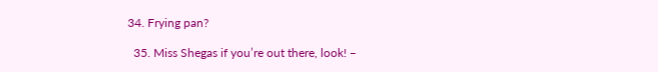34. Frying pan?

  35. Miss Shegas if you’re out there, look! –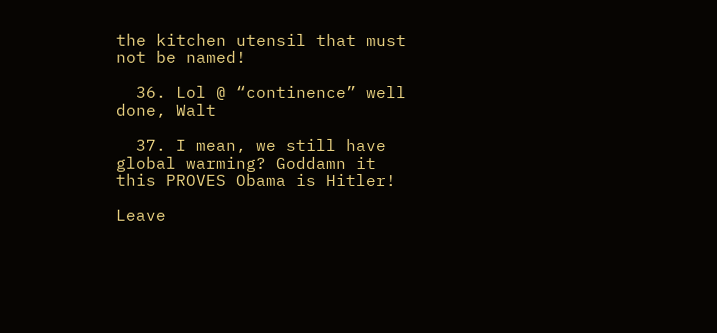the kitchen utensil that must not be named!

  36. Lol @ “continence” well done, Walt

  37. I mean, we still have global warming? Goddamn it this PROVES Obama is Hitler!

Leave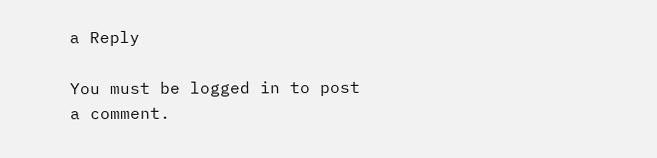a Reply

You must be logged in to post a comment.